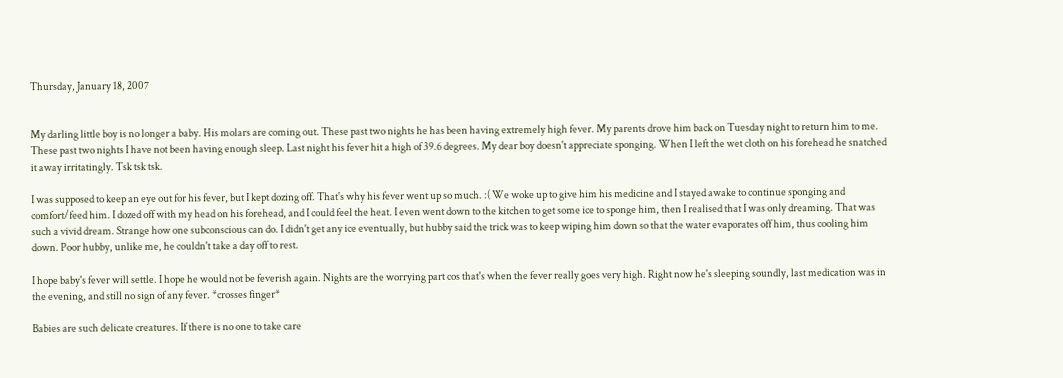Thursday, January 18, 2007


My darling little boy is no longer a baby. His molars are coming out. These past two nights he has been having extremely high fever. My parents drove him back on Tuesday night to return him to me. These past two nights I have not been having enough sleep. Last night his fever hit a high of 39.6 degrees. My dear boy doesn't appreciate sponging. When I left the wet cloth on his forehead he snatched it away irritatingly. Tsk tsk tsk.

I was supposed to keep an eye out for his fever, but I kept dozing off. That's why his fever went up so much. :( We woke up to give him his medicine and I stayed awake to continue sponging and comfort/feed him. I dozed off with my head on his forehead, and I could feel the heat. I even went down to the kitchen to get some ice to sponge him, then I realised that I was only dreaming. That was such a vivid dream. Strange how one subconscious can do. I didn't get any ice eventually, but hubby said the trick was to keep wiping him down so that the water evaporates off him, thus cooling him down. Poor hubby, unlike me, he couldn't take a day off to rest.

I hope baby's fever will settle. I hope he would not be feverish again. Nights are the worrying part cos that's when the fever really goes very high. Right now he's sleeping soundly, last medication was in the evening, and still no sign of any fever. *crosses finger*

Babies are such delicate creatures. If there is no one to take care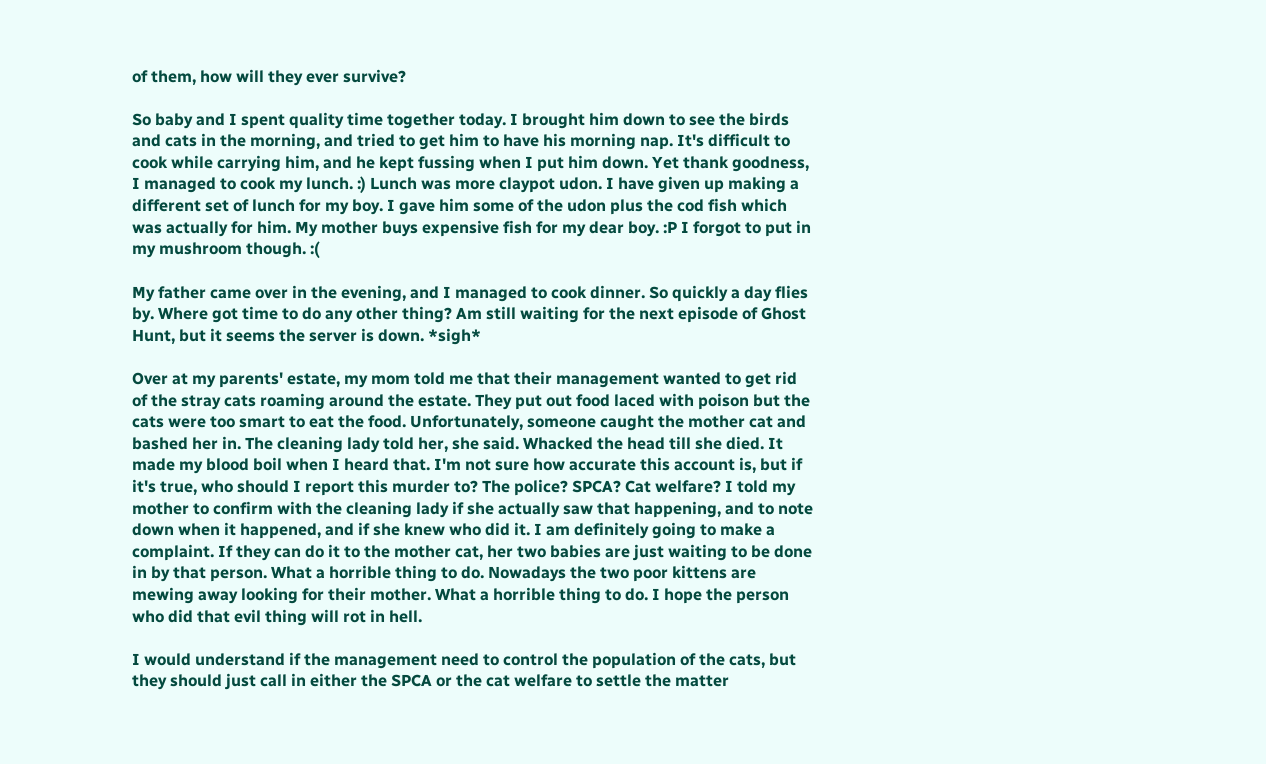of them, how will they ever survive?

So baby and I spent quality time together today. I brought him down to see the birds and cats in the morning, and tried to get him to have his morning nap. It's difficult to cook while carrying him, and he kept fussing when I put him down. Yet thank goodness, I managed to cook my lunch. :) Lunch was more claypot udon. I have given up making a different set of lunch for my boy. I gave him some of the udon plus the cod fish which was actually for him. My mother buys expensive fish for my dear boy. :P I forgot to put in my mushroom though. :(

My father came over in the evening, and I managed to cook dinner. So quickly a day flies by. Where got time to do any other thing? Am still waiting for the next episode of Ghost Hunt, but it seems the server is down. *sigh*

Over at my parents' estate, my mom told me that their management wanted to get rid of the stray cats roaming around the estate. They put out food laced with poison but the cats were too smart to eat the food. Unfortunately, someone caught the mother cat and bashed her in. The cleaning lady told her, she said. Whacked the head till she died. It made my blood boil when I heard that. I'm not sure how accurate this account is, but if it's true, who should I report this murder to? The police? SPCA? Cat welfare? I told my mother to confirm with the cleaning lady if she actually saw that happening, and to note down when it happened, and if she knew who did it. I am definitely going to make a complaint. If they can do it to the mother cat, her two babies are just waiting to be done in by that person. What a horrible thing to do. Nowadays the two poor kittens are mewing away looking for their mother. What a horrible thing to do. I hope the person who did that evil thing will rot in hell.

I would understand if the management need to control the population of the cats, but they should just call in either the SPCA or the cat welfare to settle the matter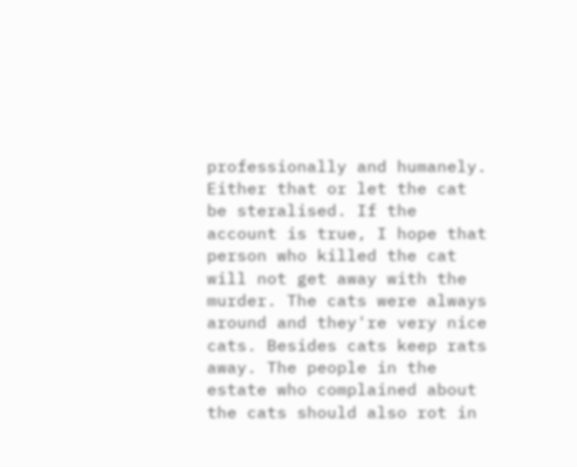professionally and humanely. Either that or let the cat be steralised. If the account is true, I hope that person who killed the cat will not get away with the murder. The cats were always around and they're very nice cats. Besides cats keep rats away. The people in the estate who complained about the cats should also rot in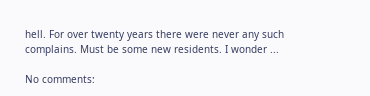hell. For over twenty years there were never any such complains. Must be some new residents. I wonder ...

No comments: